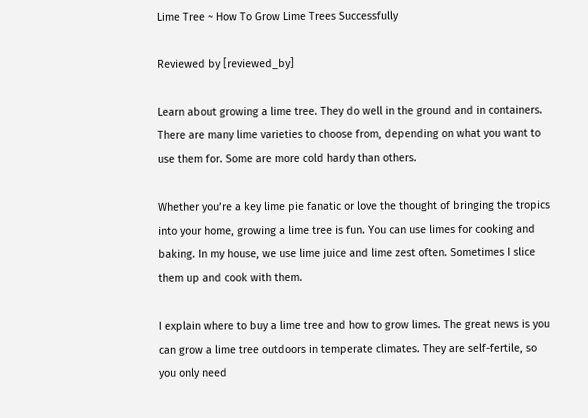Lime Tree ~ How To Grow Lime Trees Successfully

Reviewed by [reviewed_by]

Learn about growing a lime tree. They do well in the ground and in containers. There are many lime varieties to choose from, depending on what you want to use them for. Some are more cold hardy than others.

Whether you’re a key lime pie fanatic or love the thought of bringing the tropics into your home, growing a lime tree is fun. You can use limes for cooking and baking. In my house, we use lime juice and lime zest often. Sometimes I slice them up and cook with them.

I explain where to buy a lime tree and how to grow limes. The great news is you can grow a lime tree outdoors in temperate climates. They are self-fertile, so you only need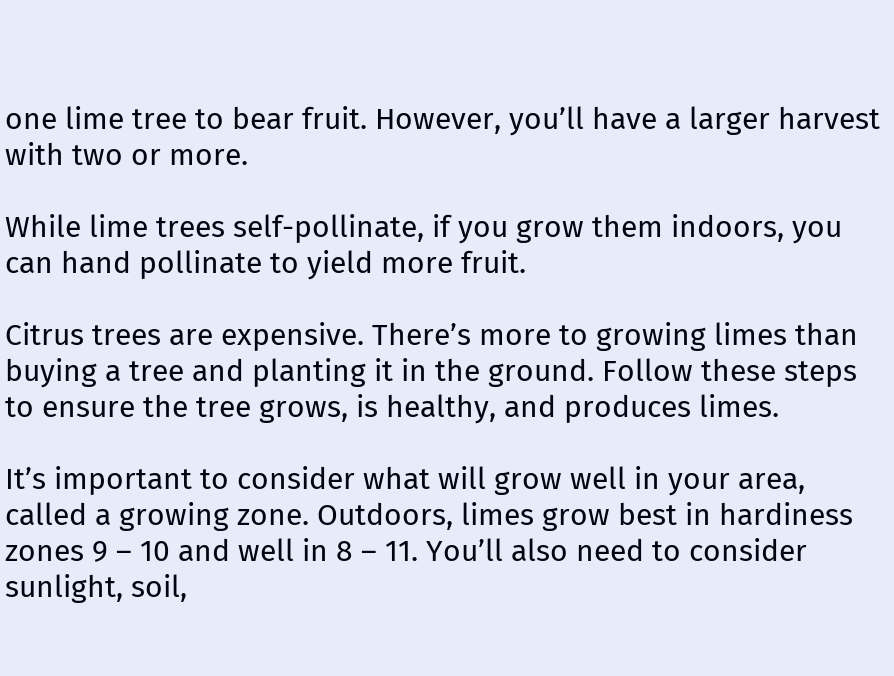one lime tree to bear fruit. However, you’ll have a larger harvest with two or more.

While lime trees self-pollinate, if you grow them indoors, you can hand pollinate to yield more fruit.

Citrus trees are expensive. There’s more to growing limes than buying a tree and planting it in the ground. Follow these steps to ensure the tree grows, is healthy, and produces limes.

It’s important to consider what will grow well in your area, called a growing zone. Outdoors, limes grow best in hardiness zones 9 – 10 and well in 8 – 11. You’ll also need to consider sunlight, soil,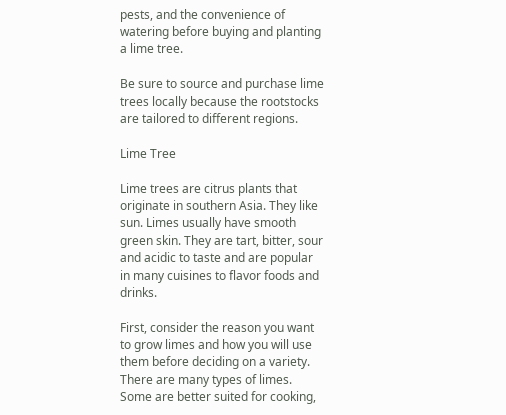pests, and the convenience of watering before buying and planting a lime tree.

Be sure to source and purchase lime trees locally because the rootstocks are tailored to different regions.

Lime Tree

Lime trees are citrus plants that originate in southern Asia. They like sun. Limes usually have smooth green skin. They are tart, bitter, sour and acidic to taste and are popular in many cuisines to flavor foods and drinks.

First, consider the reason you want to grow limes and how you will use them before deciding on a variety. There are many types of limes. Some are better suited for cooking,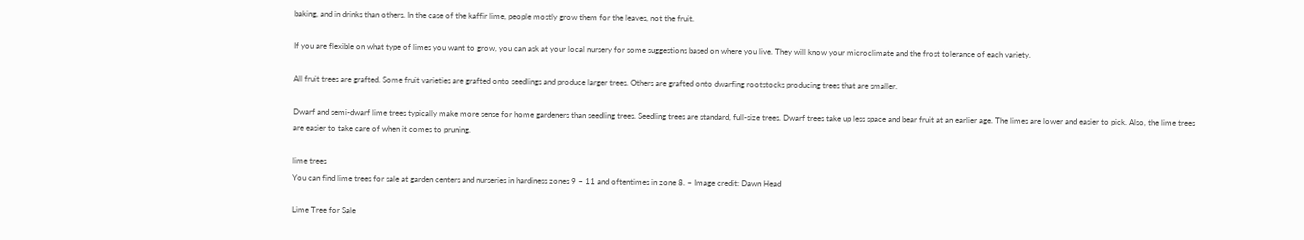baking, and in drinks than others. In the case of the kaffir lime, people mostly grow them for the leaves, not the fruit.

If you are flexible on what type of limes you want to grow, you can ask at your local nursery for some suggestions based on where you live. They will know your microclimate and the frost tolerance of each variety.

All fruit trees are grafted. Some fruit varieties are grafted onto seedlings and produce larger trees. Others are grafted onto dwarfing rootstocks producing trees that are smaller.

Dwarf and semi-dwarf lime trees typically make more sense for home gardeners than seedling trees. Seedling trees are standard, full-size trees. Dwarf trees take up less space and bear fruit at an earlier age. The limes are lower and easier to pick. Also, the lime trees are easier to take care of when it comes to pruning.

lime trees
You can find lime trees for sale at garden centers and nurseries in hardiness zones 9 – 11 and oftentimes in zone 8. ~ Image credit: Dawn Head

Lime Tree for Sale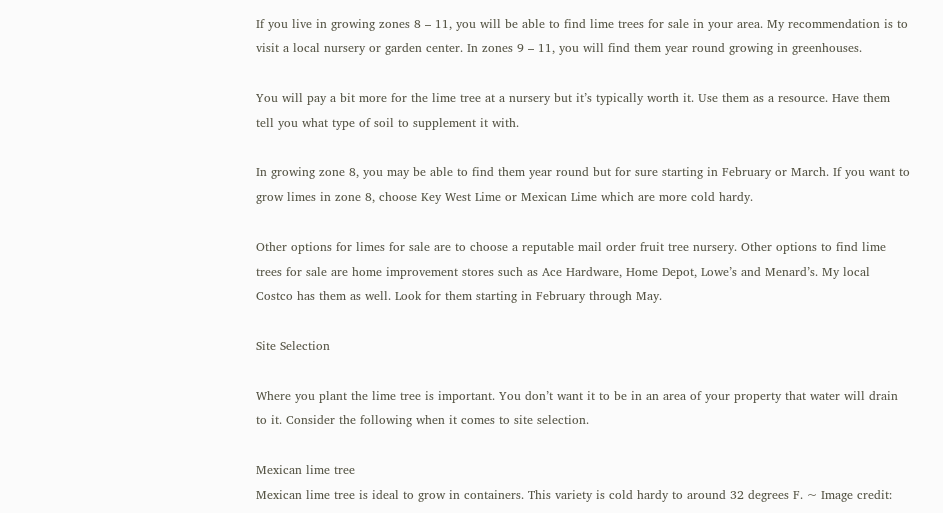If you live in growing zones 8 – 11, you will be able to find lime trees for sale in your area. My recommendation is to visit a local nursery or garden center. In zones 9 – 11, you will find them year round growing in greenhouses.

You will pay a bit more for the lime tree at a nursery but it’s typically worth it. Use them as a resource. Have them tell you what type of soil to supplement it with.

In growing zone 8, you may be able to find them year round but for sure starting in February or March. If you want to grow limes in zone 8, choose Key West Lime or Mexican Lime which are more cold hardy.

Other options for limes for sale are to choose a reputable mail order fruit tree nursery. Other options to find lime trees for sale are home improvement stores such as Ace Hardware, Home Depot, Lowe’s and Menard’s. My local Costco has them as well. Look for them starting in February through May.

Site Selection

Where you plant the lime tree is important. You don’t want it to be in an area of your property that water will drain to it. Consider the following when it comes to site selection.

Mexican lime tree
Mexican lime tree is ideal to grow in containers. This variety is cold hardy to around 32 degrees F. ~ Image credit: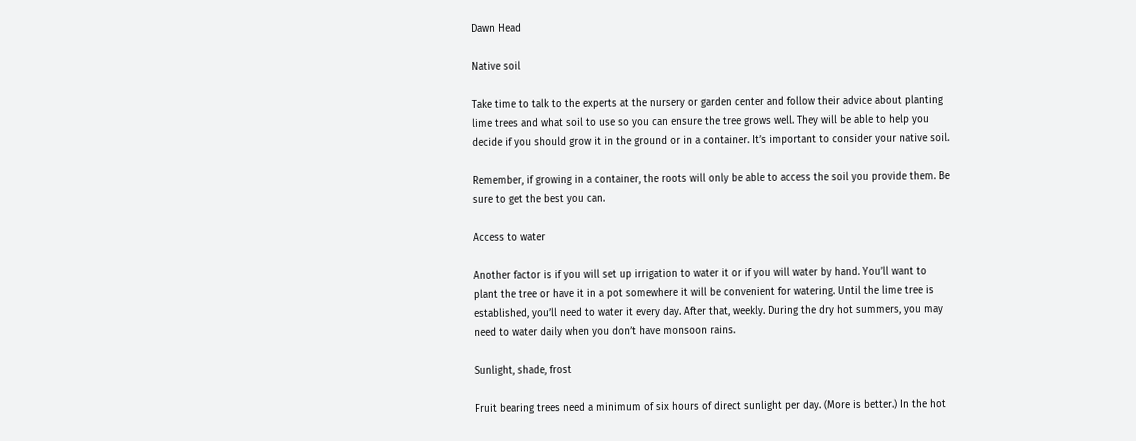Dawn Head

Native soil

Take time to talk to the experts at the nursery or garden center and follow their advice about planting lime trees and what soil to use so you can ensure the tree grows well. They will be able to help you decide if you should grow it in the ground or in a container. It’s important to consider your native soil.

Remember, if growing in a container, the roots will only be able to access the soil you provide them. Be sure to get the best you can.

Access to water

Another factor is if you will set up irrigation to water it or if you will water by hand. You’ll want to plant the tree or have it in a pot somewhere it will be convenient for watering. Until the lime tree is established, you’ll need to water it every day. After that, weekly. During the dry hot summers, you may need to water daily when you don’t have monsoon rains.

Sunlight, shade, frost

Fruit bearing trees need a minimum of six hours of direct sunlight per day. (More is better.) In the hot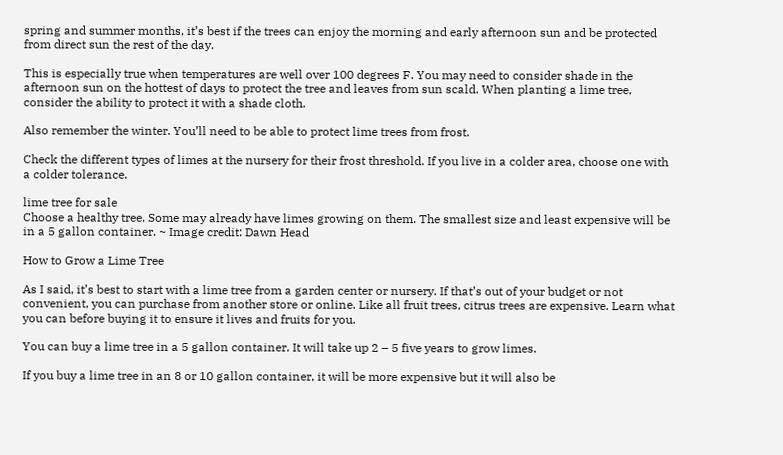spring and summer months, it’s best if the trees can enjoy the morning and early afternoon sun and be protected from direct sun the rest of the day.

This is especially true when temperatures are well over 100 degrees F. You may need to consider shade in the afternoon sun on the hottest of days to protect the tree and leaves from sun scald. When planting a lime tree, consider the ability to protect it with a shade cloth.

Also remember the winter. You’ll need to be able to protect lime trees from frost.

Check the different types of limes at the nursery for their frost threshold. If you live in a colder area, choose one with a colder tolerance.

lime tree for sale
Choose a healthy tree. Some may already have limes growing on them. The smallest size and least expensive will be in a 5 gallon container. ~ Image credit: Dawn Head

How to Grow a Lime Tree

As I said, it’s best to start with a lime tree from a garden center or nursery. If that’s out of your budget or not convenient, you can purchase from another store or online. Like all fruit trees, citrus trees are expensive. Learn what you can before buying it to ensure it lives and fruits for you.

You can buy a lime tree in a 5 gallon container. It will take up 2 – 5 five years to grow limes.

If you buy a lime tree in an 8 or 10 gallon container, it will be more expensive but it will also be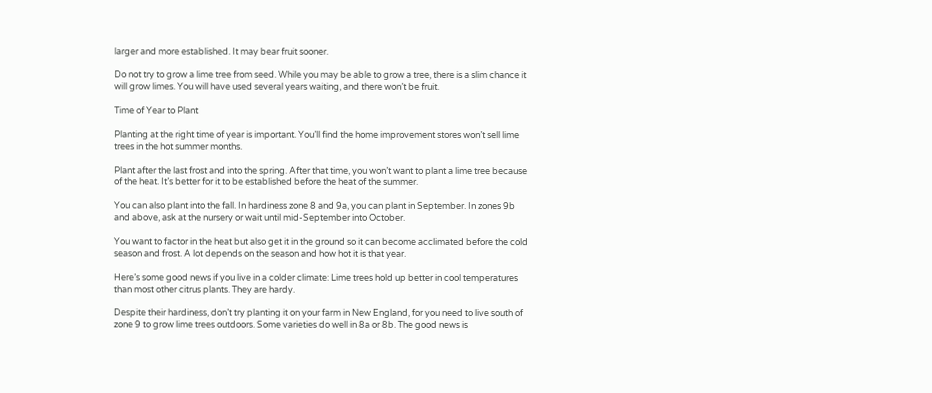larger and more established. It may bear fruit sooner.

Do not try to grow a lime tree from seed. While you may be able to grow a tree, there is a slim chance it will grow limes. You will have used several years waiting, and there won’t be fruit.

Time of Year to Plant

Planting at the right time of year is important. You’ll find the home improvement stores won’t sell lime trees in the hot summer months.

Plant after the last frost and into the spring. After that time, you won’t want to plant a lime tree because of the heat. It’s better for it to be established before the heat of the summer.

You can also plant into the fall. In hardiness zone 8 and 9a, you can plant in September. In zones 9b and above, ask at the nursery or wait until mid-September into October.

You want to factor in the heat but also get it in the ground so it can become acclimated before the cold season and frost. A lot depends on the season and how hot it is that year.

Here’s some good news if you live in a colder climate: Lime trees hold up better in cool temperatures than most other citrus plants. They are hardy.

Despite their hardiness, don’t try planting it on your farm in New England, for you need to live south of zone 9 to grow lime trees outdoors. Some varieties do well in 8a or 8b. The good news is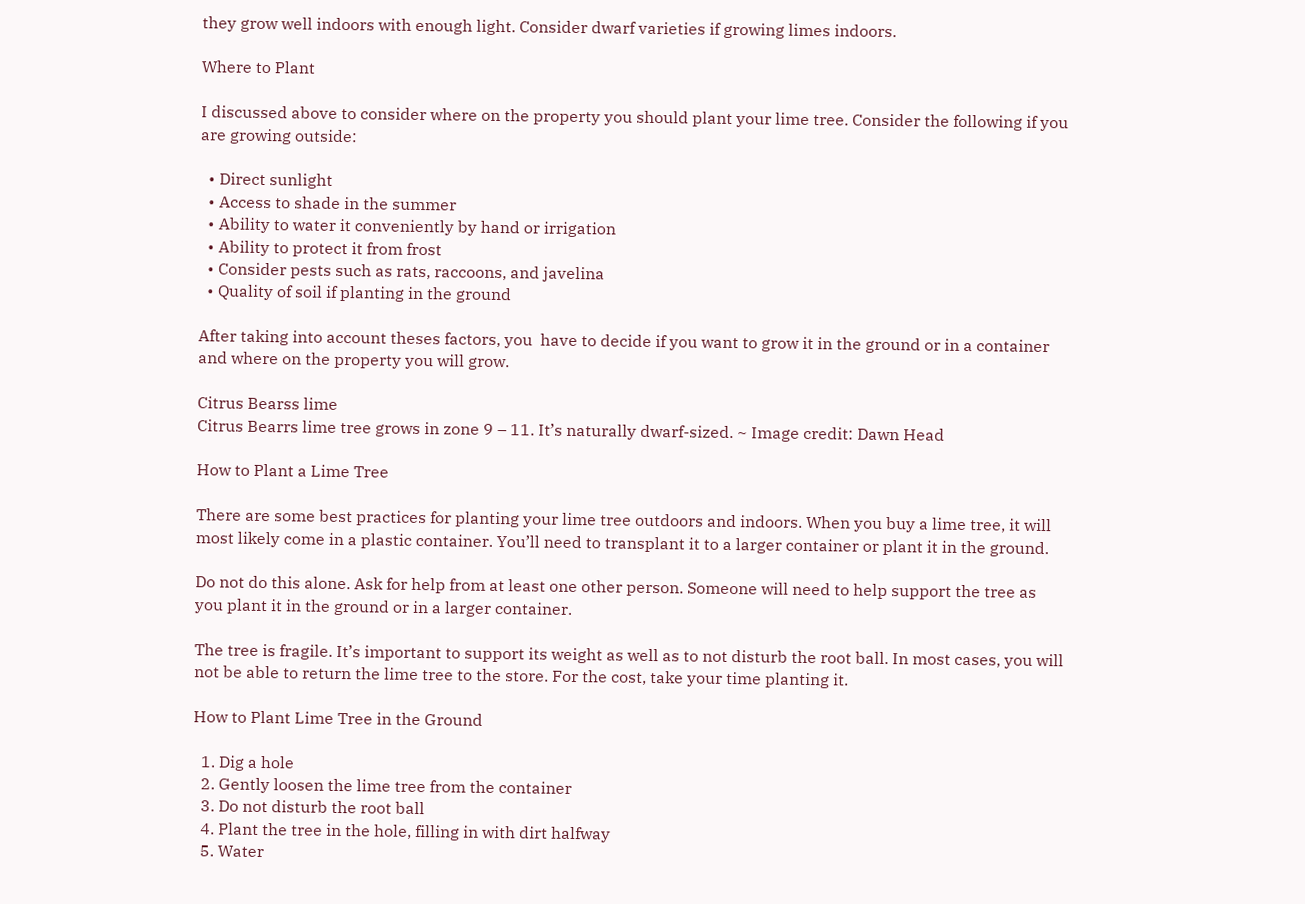they grow well indoors with enough light. Consider dwarf varieties if growing limes indoors.

Where to Plant

I discussed above to consider where on the property you should plant your lime tree. Consider the following if you are growing outside:

  • Direct sunlight
  • Access to shade in the summer
  • Ability to water it conveniently by hand or irrigation
  • Ability to protect it from frost
  • Consider pests such as rats, raccoons, and javelina
  • Quality of soil if planting in the ground

After taking into account theses factors, you  have to decide if you want to grow it in the ground or in a container and where on the property you will grow.

Citrus Bearss lime
Citrus Bearrs lime tree grows in zone 9 – 11. It’s naturally dwarf-sized. ~ Image credit: Dawn Head

How to Plant a Lime Tree

There are some best practices for planting your lime tree outdoors and indoors. When you buy a lime tree, it will most likely come in a plastic container. You’ll need to transplant it to a larger container or plant it in the ground.

Do not do this alone. Ask for help from at least one other person. Someone will need to help support the tree as you plant it in the ground or in a larger container.

The tree is fragile. It’s important to support its weight as well as to not disturb the root ball. In most cases, you will not be able to return the lime tree to the store. For the cost, take your time planting it.

How to Plant Lime Tree in the Ground

  1. Dig a hole
  2. Gently loosen the lime tree from the container
  3. Do not disturb the root ball
  4. Plant the tree in the hole, filling in with dirt halfway
  5. Water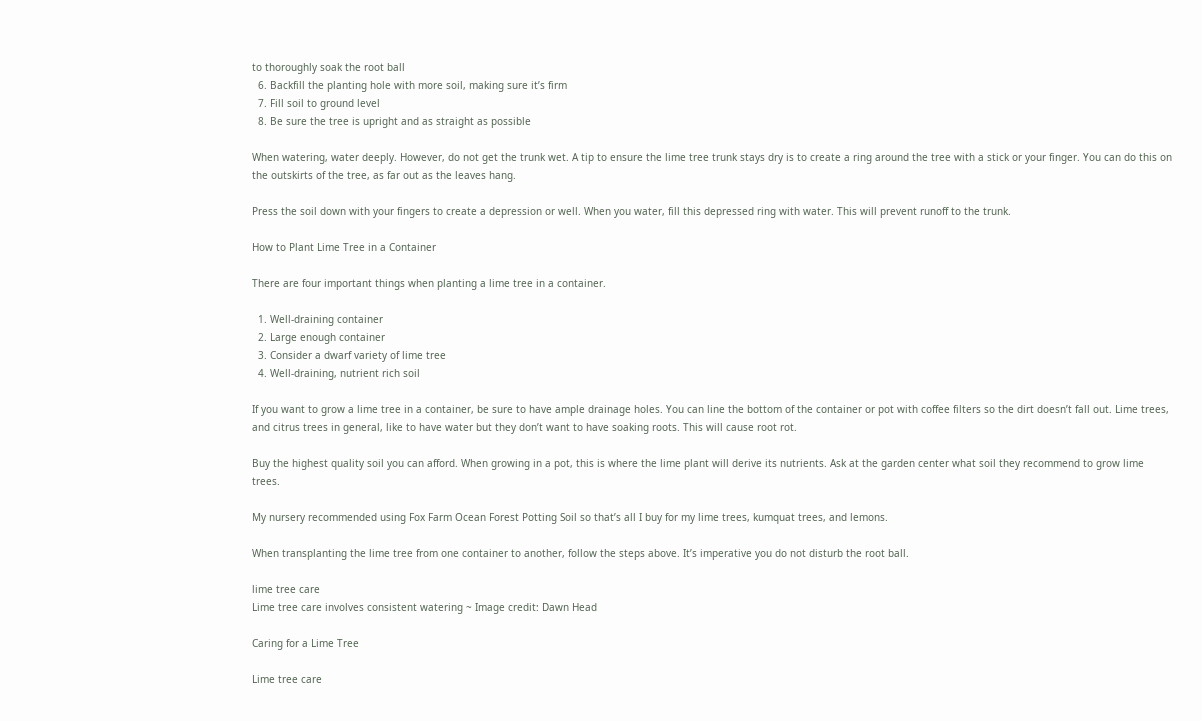to thoroughly soak the root ball
  6. Backfill the planting hole with more soil, making sure it’s firm
  7. Fill soil to ground level
  8. Be sure the tree is upright and as straight as possible

When watering, water deeply. However, do not get the trunk wet. A tip to ensure the lime tree trunk stays dry is to create a ring around the tree with a stick or your finger. You can do this on the outskirts of the tree, as far out as the leaves hang.

Press the soil down with your fingers to create a depression or well. When you water, fill this depressed ring with water. This will prevent runoff to the trunk.

How to Plant Lime Tree in a Container

There are four important things when planting a lime tree in a container.

  1. Well-draining container
  2. Large enough container
  3. Consider a dwarf variety of lime tree
  4. Well-draining, nutrient rich soil

If you want to grow a lime tree in a container, be sure to have ample drainage holes. You can line the bottom of the container or pot with coffee filters so the dirt doesn’t fall out. Lime trees, and citrus trees in general, like to have water but they don’t want to have soaking roots. This will cause root rot.

Buy the highest quality soil you can afford. When growing in a pot, this is where the lime plant will derive its nutrients. Ask at the garden center what soil they recommend to grow lime trees.

My nursery recommended using Fox Farm Ocean Forest Potting Soil so that’s all I buy for my lime trees, kumquat trees, and lemons.

When transplanting the lime tree from one container to another, follow the steps above. It’s imperative you do not disturb the root ball.

lime tree care
Lime tree care involves consistent watering ~ Image credit: Dawn Head

Caring for a Lime Tree

Lime tree care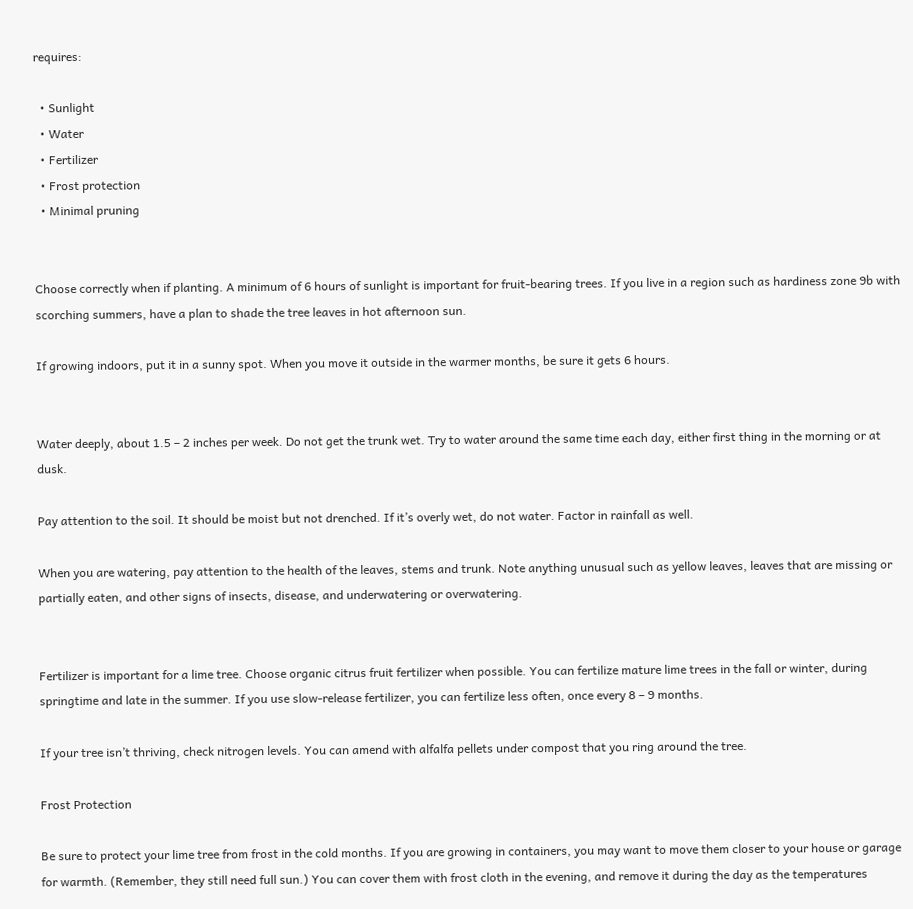requires:

  • Sunlight
  • Water
  • Fertilizer
  • Frost protection
  • Minimal pruning


Choose correctly when if planting. A minimum of 6 hours of sunlight is important for fruit-bearing trees. If you live in a region such as hardiness zone 9b with scorching summers, have a plan to shade the tree leaves in hot afternoon sun.

If growing indoors, put it in a sunny spot. When you move it outside in the warmer months, be sure it gets 6 hours.


Water deeply, about 1.5 – 2 inches per week. Do not get the trunk wet. Try to water around the same time each day, either first thing in the morning or at dusk.

Pay attention to the soil. It should be moist but not drenched. If it’s overly wet, do not water. Factor in rainfall as well.

When you are watering, pay attention to the health of the leaves, stems and trunk. Note anything unusual such as yellow leaves, leaves that are missing or partially eaten, and other signs of insects, disease, and underwatering or overwatering.


Fertilizer is important for a lime tree. Choose organic citrus fruit fertilizer when possible. You can fertilize mature lime trees in the fall or winter, during springtime and late in the summer. If you use slow-release fertilizer, you can fertilize less often, once every 8 – 9 months.

If your tree isn’t thriving, check nitrogen levels. You can amend with alfalfa pellets under compost that you ring around the tree.

Frost Protection

Be sure to protect your lime tree from frost in the cold months. If you are growing in containers, you may want to move them closer to your house or garage for warmth. (Remember, they still need full sun.) You can cover them with frost cloth in the evening, and remove it during the day as the temperatures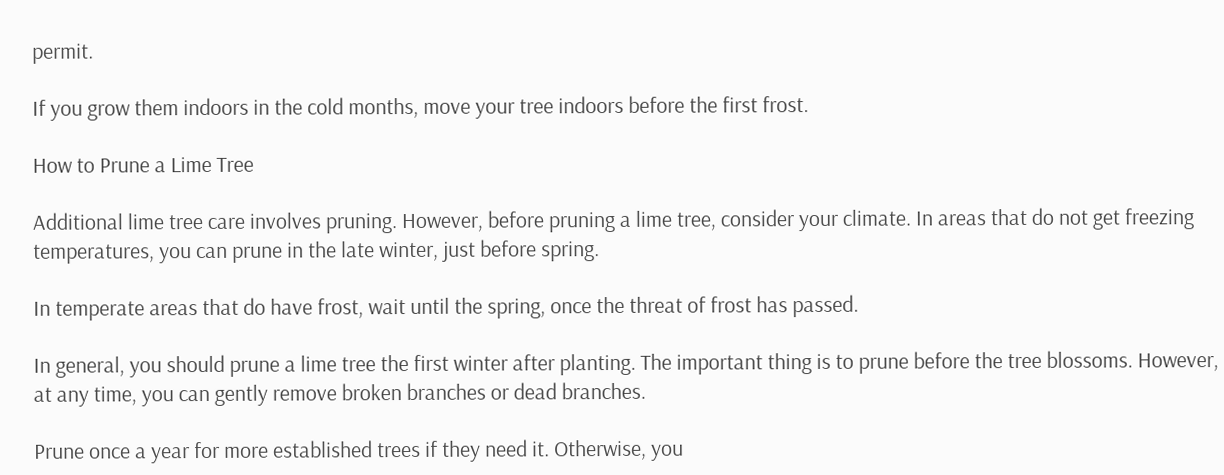permit.

If you grow them indoors in the cold months, move your tree indoors before the first frost.

How to Prune a Lime Tree

Additional lime tree care involves pruning. However, before pruning a lime tree, consider your climate. In areas that do not get freezing temperatures, you can prune in the late winter, just before spring.

In temperate areas that do have frost, wait until the spring, once the threat of frost has passed.

In general, you should prune a lime tree the first winter after planting. The important thing is to prune before the tree blossoms. However, at any time, you can gently remove broken branches or dead branches.

Prune once a year for more established trees if they need it. Otherwise, you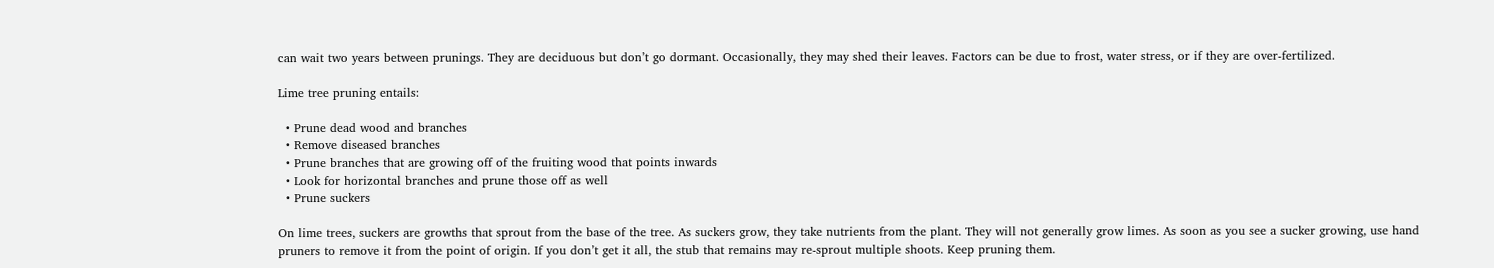can wait two years between prunings. They are deciduous but don’t go dormant. Occasionally, they may shed their leaves. Factors can be due to frost, water stress, or if they are over-fertilized.

Lime tree pruning entails:

  • Prune dead wood and branches
  • Remove diseased branches
  • Prune branches that are growing off of the fruiting wood that points inwards
  • Look for horizontal branches and prune those off as well
  • Prune suckers

On lime trees, suckers are growths that sprout from the base of the tree. As suckers grow, they take nutrients from the plant. They will not generally grow limes. As soon as you see a sucker growing, use hand pruners to remove it from the point of origin. If you don’t get it all, the stub that remains may re-sprout multiple shoots. Keep pruning them.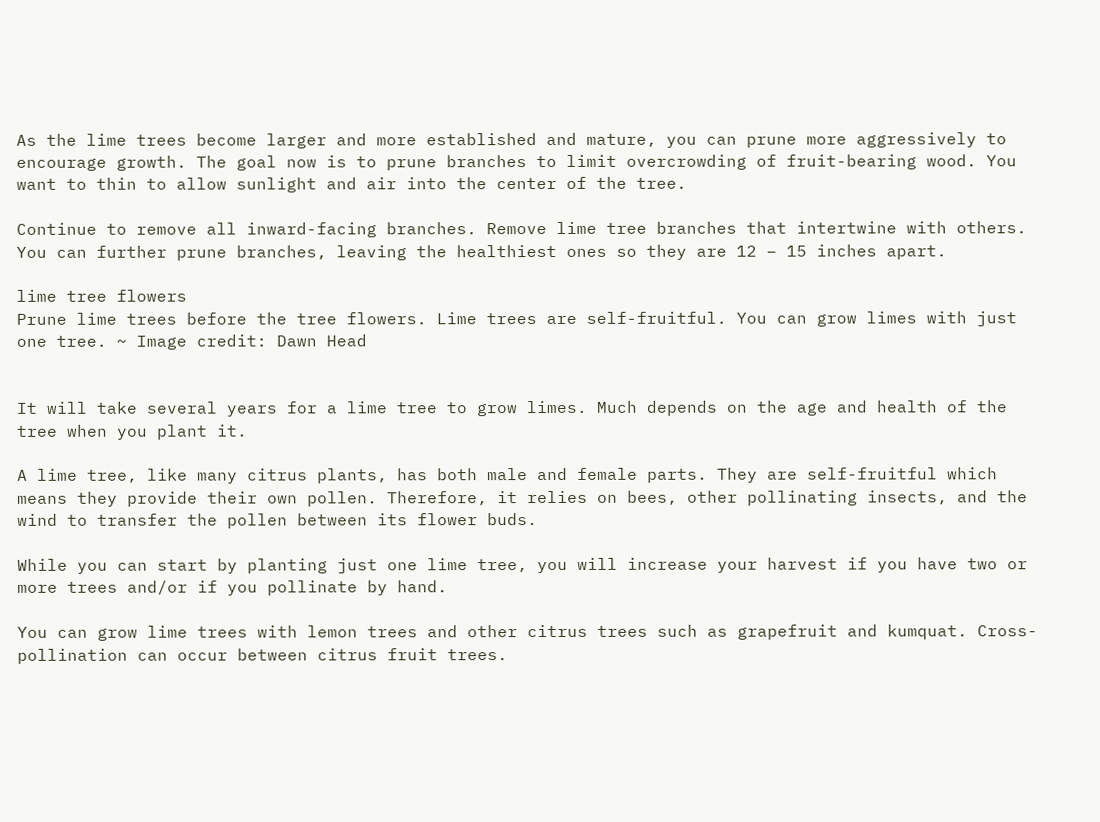As the lime trees become larger and more established and mature, you can prune more aggressively to encourage growth. The goal now is to prune branches to limit overcrowding of fruit-bearing wood. You want to thin to allow sunlight and air into the center of the tree.

Continue to remove all inward-facing branches. Remove lime tree branches that intertwine with others. You can further prune branches, leaving the healthiest ones so they are 12 – 15 inches apart.

lime tree flowers
Prune lime trees before the tree flowers. Lime trees are self-fruitful. You can grow limes with just one tree. ~ Image credit: Dawn Head


It will take several years for a lime tree to grow limes. Much depends on the age and health of the tree when you plant it.

A lime tree, like many citrus plants, has both male and female parts. They are self-fruitful which means they provide their own pollen. Therefore, it relies on bees, other pollinating insects, and the wind to transfer the pollen between its flower buds.

While you can start by planting just one lime tree, you will increase your harvest if you have two or more trees and/or if you pollinate by hand.

You can grow lime trees with lemon trees and other citrus trees such as grapefruit and kumquat. Cross-pollination can occur between citrus fruit trees.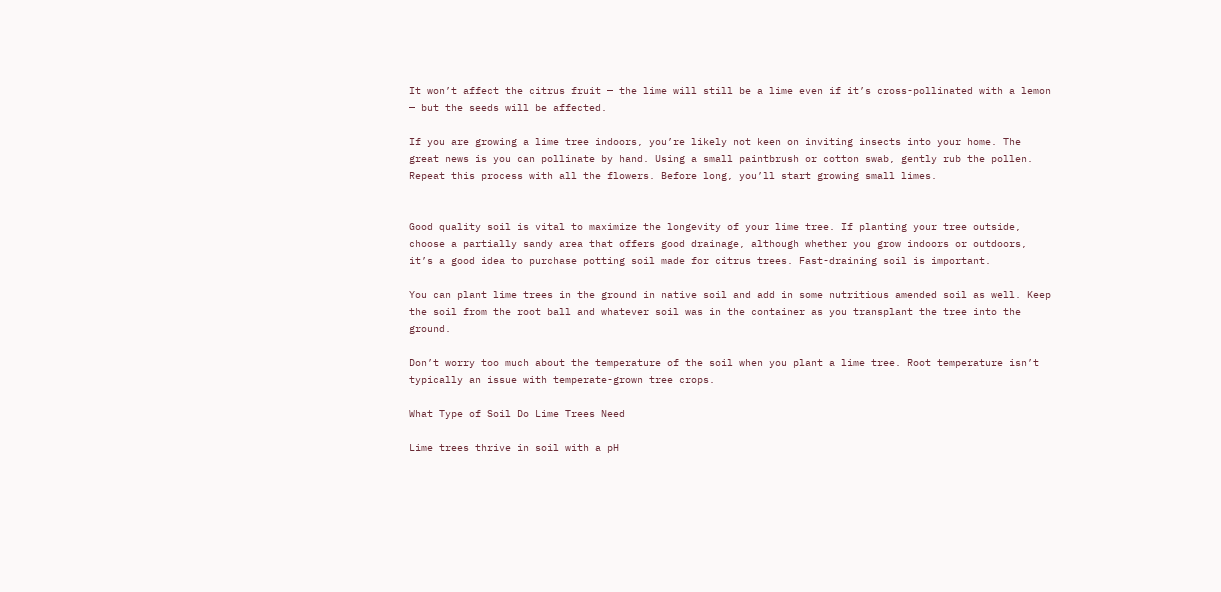It won’t affect the citrus fruit — the lime will still be a lime even if it’s cross-pollinated with a lemon — but the seeds will be affected.

If you are growing a lime tree indoors, you’re likely not keen on inviting insects into your home. The great news is you can pollinate by hand. Using a small paintbrush or cotton swab, gently rub the pollen. Repeat this process with all the flowers. Before long, you’ll start growing small limes.


Good quality soil is vital to maximize the longevity of your lime tree. If planting your tree outside, choose a partially sandy area that offers good drainage, although whether you grow indoors or outdoors, it’s a good idea to purchase potting soil made for citrus trees. Fast-draining soil is important.

You can plant lime trees in the ground in native soil and add in some nutritious amended soil as well. Keep the soil from the root ball and whatever soil was in the container as you transplant the tree into the ground.

Don’t worry too much about the temperature of the soil when you plant a lime tree. Root temperature isn’t typically an issue with temperate-grown tree crops.

What Type of Soil Do Lime Trees Need

Lime trees thrive in soil with a pH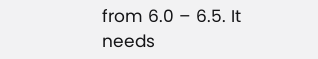from 6.0 – 6.5. It needs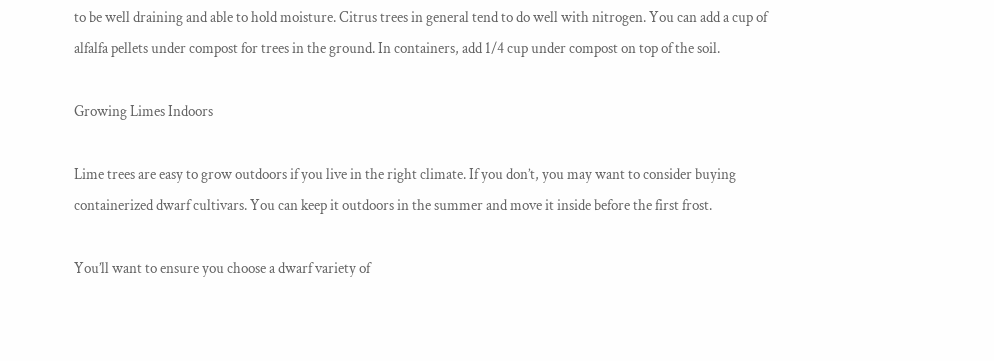to be well draining and able to hold moisture. Citrus trees in general tend to do well with nitrogen. You can add a cup of alfalfa pellets under compost for trees in the ground. In containers, add 1/4 cup under compost on top of the soil.

Growing Limes Indoors

Lime trees are easy to grow outdoors if you live in the right climate. If you don’t, you may want to consider buying containerized dwarf cultivars. You can keep it outdoors in the summer and move it inside before the first frost.

You’ll want to ensure you choose a dwarf variety of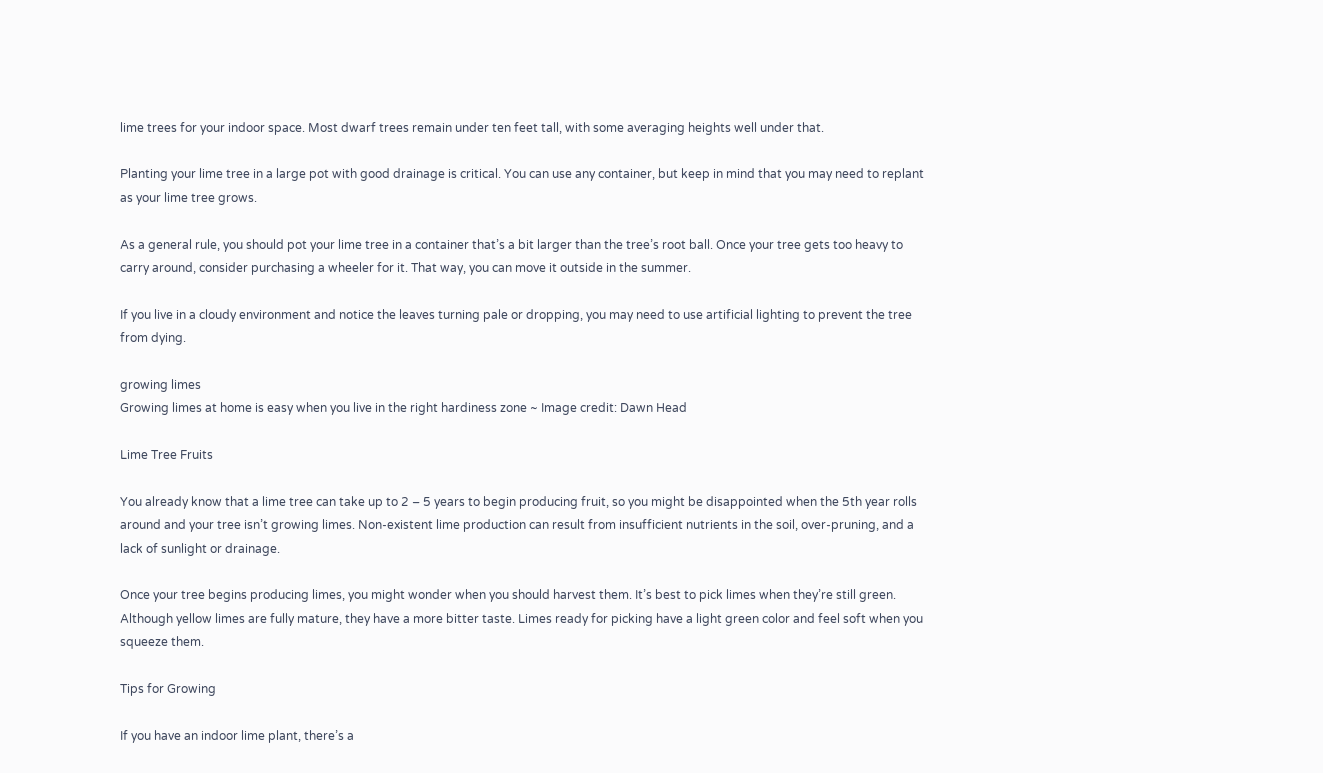lime trees for your indoor space. Most dwarf trees remain under ten feet tall, with some averaging heights well under that.

Planting your lime tree in a large pot with good drainage is critical. You can use any container, but keep in mind that you may need to replant as your lime tree grows.

As a general rule, you should pot your lime tree in a container that’s a bit larger than the tree’s root ball. Once your tree gets too heavy to carry around, consider purchasing a wheeler for it. That way, you can move it outside in the summer.

If you live in a cloudy environment and notice the leaves turning pale or dropping, you may need to use artificial lighting to prevent the tree from dying.

growing limes
Growing limes at home is easy when you live in the right hardiness zone ~ Image credit: Dawn Head

Lime Tree Fruits

You already know that a lime tree can take up to 2 – 5 years to begin producing fruit, so you might be disappointed when the 5th year rolls around and your tree isn’t growing limes. Non-existent lime production can result from insufficient nutrients in the soil, over-pruning, and a lack of sunlight or drainage.

Once your tree begins producing limes, you might wonder when you should harvest them. It’s best to pick limes when they’re still green. Although yellow limes are fully mature, they have a more bitter taste. Limes ready for picking have a light green color and feel soft when you squeeze them.

Tips for Growing

If you have an indoor lime plant, there’s a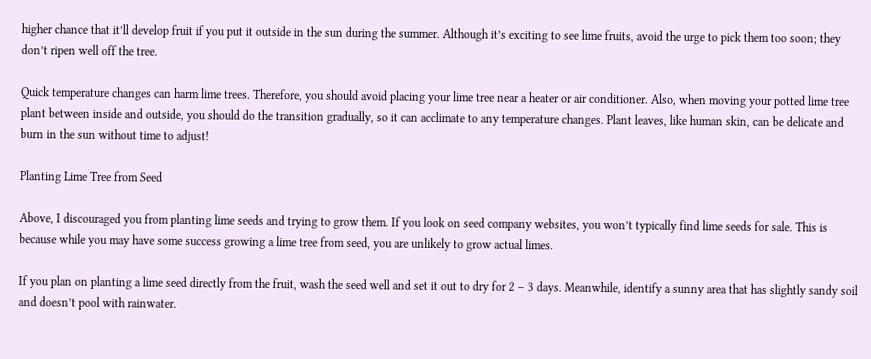higher chance that it’ll develop fruit if you put it outside in the sun during the summer. Although it’s exciting to see lime fruits, avoid the urge to pick them too soon; they don’t ripen well off the tree.

Quick temperature changes can harm lime trees. Therefore, you should avoid placing your lime tree near a heater or air conditioner. Also, when moving your potted lime tree plant between inside and outside, you should do the transition gradually, so it can acclimate to any temperature changes. Plant leaves, like human skin, can be delicate and burn in the sun without time to adjust!

Planting Lime Tree from Seed

Above, I discouraged you from planting lime seeds and trying to grow them. If you look on seed company websites, you won’t typically find lime seeds for sale. This is because while you may have some success growing a lime tree from seed, you are unlikely to grow actual limes.

If you plan on planting a lime seed directly from the fruit, wash the seed well and set it out to dry for 2 – 3 days. Meanwhile, identify a sunny area that has slightly sandy soil and doesn’t pool with rainwater.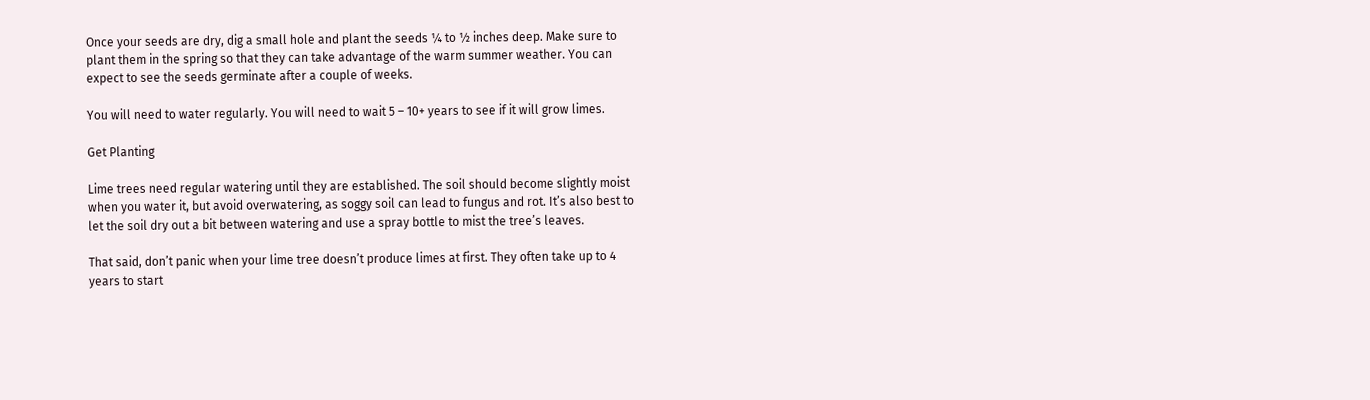Once your seeds are dry, dig a small hole and plant the seeds ¼ to ½ inches deep. Make sure to plant them in the spring so that they can take advantage of the warm summer weather. You can expect to see the seeds germinate after a couple of weeks.

You will need to water regularly. You will need to wait 5 – 10+ years to see if it will grow limes.

Get Planting

Lime trees need regular watering until they are established. The soil should become slightly moist when you water it, but avoid overwatering, as soggy soil can lead to fungus and rot. It’s also best to let the soil dry out a bit between watering and use a spray bottle to mist the tree’s leaves.

That said, don’t panic when your lime tree doesn’t produce limes at first. They often take up to 4 years to start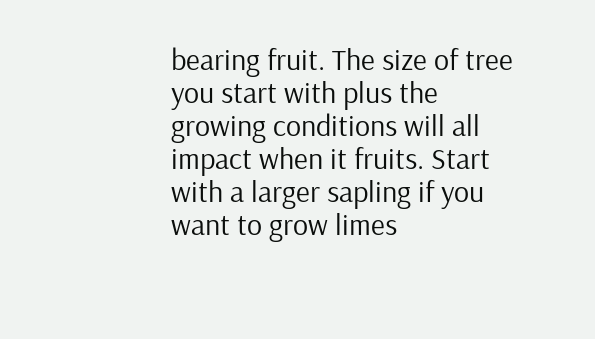bearing fruit. The size of tree you start with plus the growing conditions will all impact when it fruits. Start with a larger sapling if you want to grow limes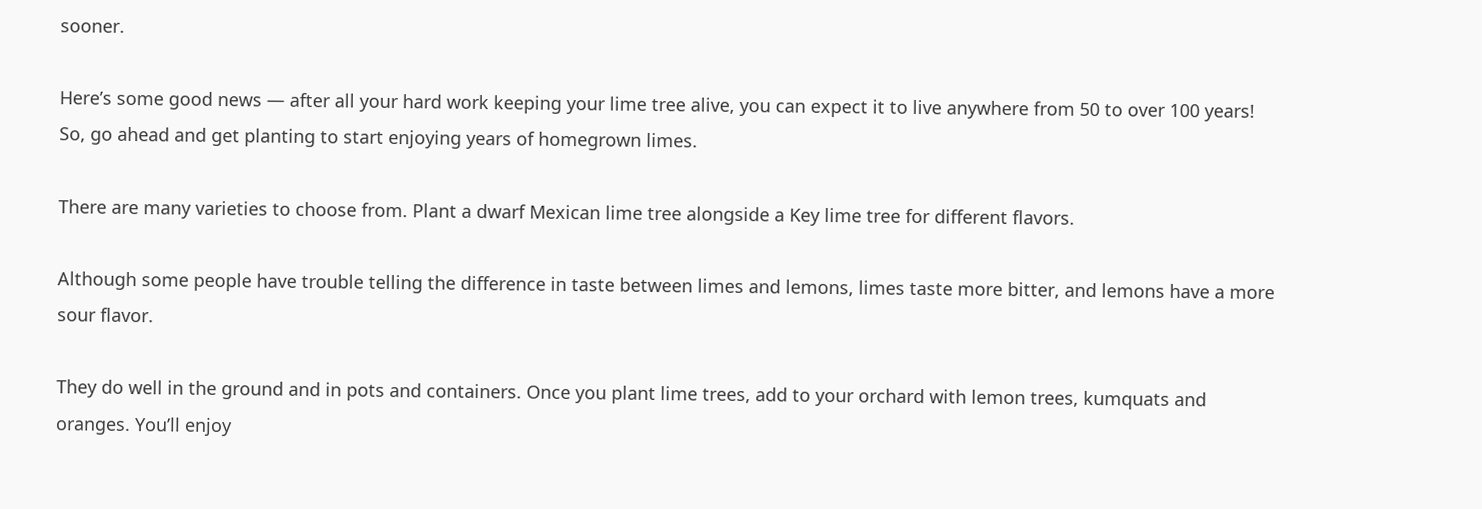sooner.

Here’s some good news — after all your hard work keeping your lime tree alive, you can expect it to live anywhere from 50 to over 100 years! So, go ahead and get planting to start enjoying years of homegrown limes.

There are many varieties to choose from. Plant a dwarf Mexican lime tree alongside a Key lime tree for different flavors.

Although some people have trouble telling the difference in taste between limes and lemons, limes taste more bitter, and lemons have a more sour flavor.

They do well in the ground and in pots and containers. Once you plant lime trees, add to your orchard with lemon trees, kumquats and oranges. You’ll enjoy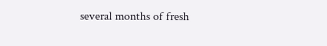several months of fresh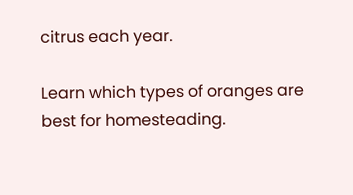citrus each year.

Learn which types of oranges are best for homesteading.